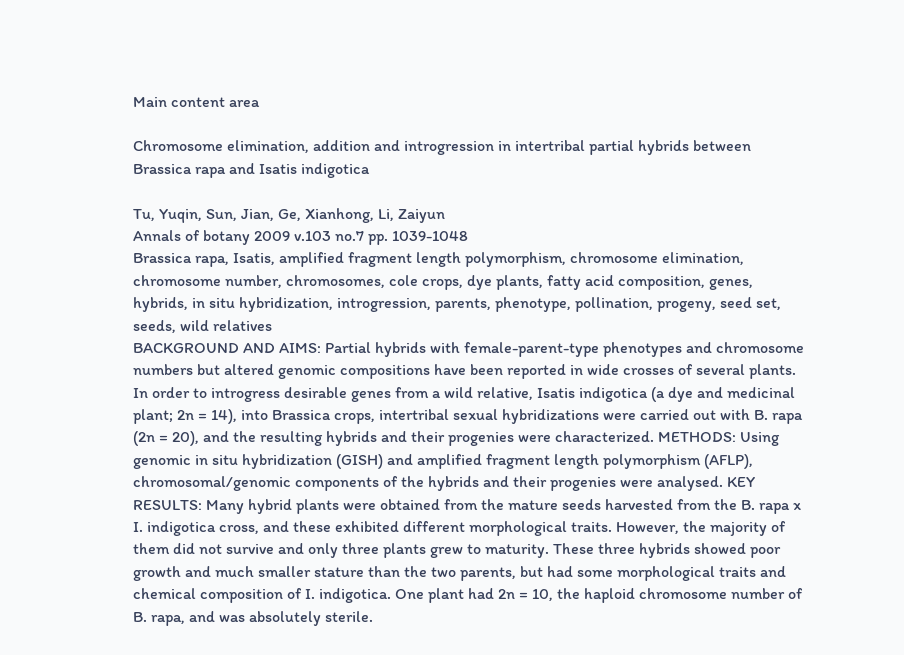Main content area

Chromosome elimination, addition and introgression in intertribal partial hybrids between Brassica rapa and Isatis indigotica

Tu, Yuqin, Sun, Jian, Ge, Xianhong, Li, Zaiyun
Annals of botany 2009 v.103 no.7 pp. 1039-1048
Brassica rapa, Isatis, amplified fragment length polymorphism, chromosome elimination, chromosome number, chromosomes, cole crops, dye plants, fatty acid composition, genes, hybrids, in situ hybridization, introgression, parents, phenotype, pollination, progeny, seed set, seeds, wild relatives
BACKGROUND AND AIMS: Partial hybrids with female-parent-type phenotypes and chromosome numbers but altered genomic compositions have been reported in wide crosses of several plants. In order to introgress desirable genes from a wild relative, Isatis indigotica (a dye and medicinal plant; 2n = 14), into Brassica crops, intertribal sexual hybridizations were carried out with B. rapa (2n = 20), and the resulting hybrids and their progenies were characterized. METHODS: Using genomic in situ hybridization (GISH) and amplified fragment length polymorphism (AFLP), chromosomal/genomic components of the hybrids and their progenies were analysed. KEY RESULTS: Many hybrid plants were obtained from the mature seeds harvested from the B. rapa x I. indigotica cross, and these exhibited different morphological traits. However, the majority of them did not survive and only three plants grew to maturity. These three hybrids showed poor growth and much smaller stature than the two parents, but had some morphological traits and chemical composition of I. indigotica. One plant had 2n = 10, the haploid chromosome number of B. rapa, and was absolutely sterile.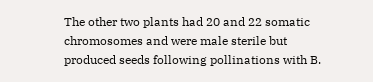The other two plants had 20 and 22 somatic chromosomes and were male sterile but produced seeds following pollinations with B.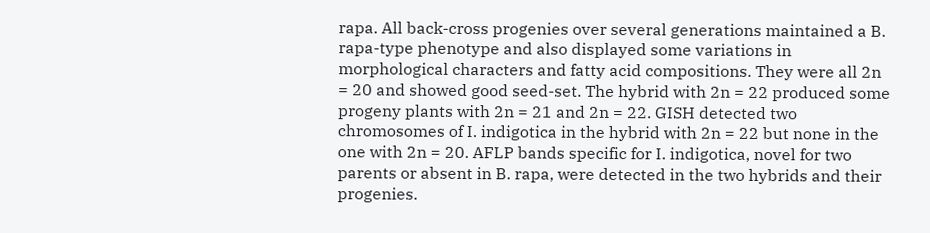rapa. All back-cross progenies over several generations maintained a B. rapa-type phenotype and also displayed some variations in morphological characters and fatty acid compositions. They were all 2n = 20 and showed good seed-set. The hybrid with 2n = 22 produced some progeny plants with 2n = 21 and 2n = 22. GISH detected two chromosomes of I. indigotica in the hybrid with 2n = 22 but none in the one with 2n = 20. AFLP bands specific for I. indigotica, novel for two parents or absent in B. rapa, were detected in the two hybrids and their progenies.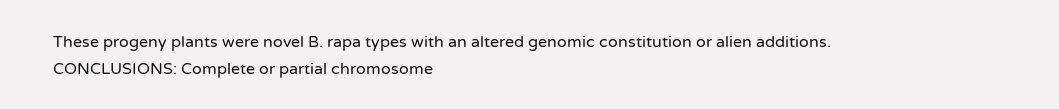These progeny plants were novel B. rapa types with an altered genomic constitution or alien additions. CONCLUSIONS: Complete or partial chromosome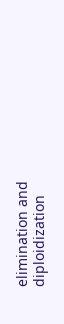elimination and diploidization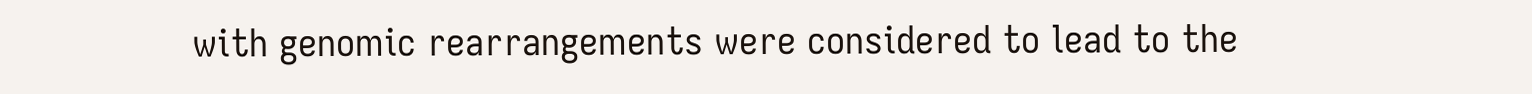with genomic rearrangements were considered to lead to the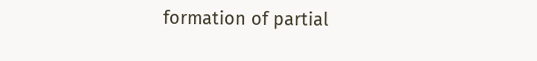formation of partial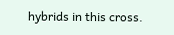hybrids in this cross.